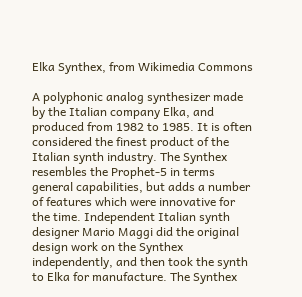Elka Synthex, from Wikimedia Commons

A polyphonic analog synthesizer made by the Italian company Elka, and produced from 1982 to 1985. It is often considered the finest product of the Italian synth industry. The Synthex resembles the Prophet-5 in terms general capabilities, but adds a number of features which were innovative for the time. Independent Italian synth designer Mario Maggi did the original design work on the Synthex independently, and then took the synth to Elka for manufacture. The Synthex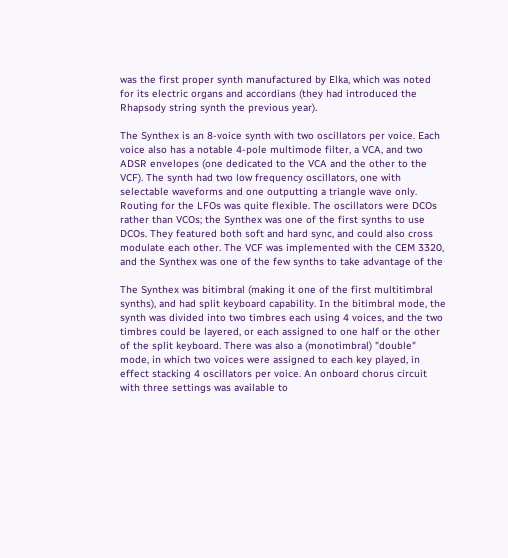was the first proper synth manufactured by Elka, which was noted for its electric organs and accordians (they had introduced the Rhapsody string synth the previous year).

The Synthex is an 8-voice synth with two oscillators per voice. Each voice also has a notable 4-pole multimode filter, a VCA, and two ADSR envelopes (one dedicated to the VCA and the other to the VCF). The synth had two low frequency oscillators, one with selectable waveforms and one outputting a triangle wave only. Routing for the LFOs was quite flexible. The oscillators were DCOs rather than VCOs; the Synthex was one of the first synths to use DCOs. They featured both soft and hard sync, and could also cross modulate each other. The VCF was implemented with the CEM 3320, and the Synthex was one of the few synths to take advantage of the

The Synthex was bitimbral (making it one of the first multitimbral synths), and had split keyboard capability. In the bitimbral mode, the synth was divided into two timbres each using 4 voices, and the two timbres could be layered, or each assigned to one half or the other of the split keyboard. There was also a (monotimbral) "double" mode, in which two voices were assigned to each key played, in effect stacking 4 oscillators per voice. An onboard chorus circuit with three settings was available to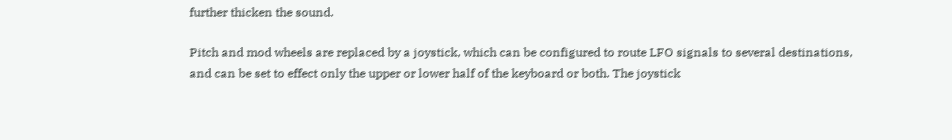further thicken the sound.

Pitch and mod wheels are replaced by a joystick, which can be configured to route LFO signals to several destinations, and can be set to effect only the upper or lower half of the keyboard or both. The joystick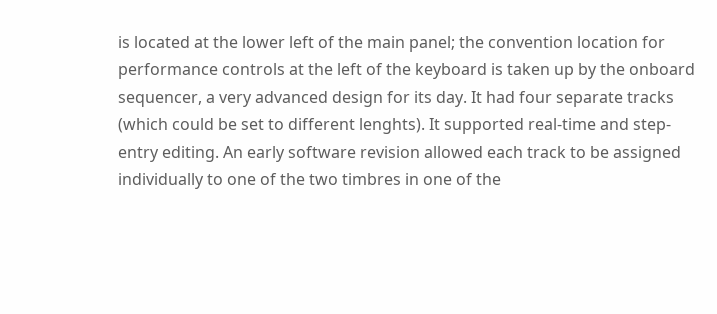is located at the lower left of the main panel; the convention location for performance controls at the left of the keyboard is taken up by the onboard sequencer, a very advanced design for its day. It had four separate tracks (which could be set to different lenghts). It supported real-time and step-entry editing. An early software revision allowed each track to be assigned individually to one of the two timbres in one of the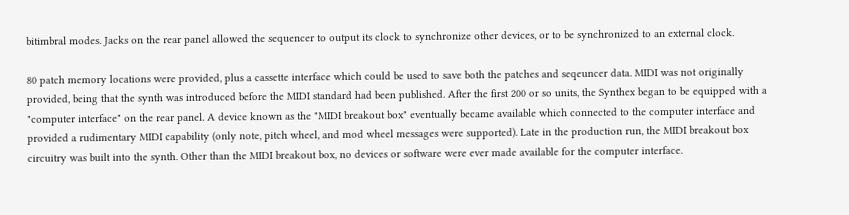bitimbral modes. Jacks on the rear panel allowed the sequencer to output its clock to synchronize other devices, or to be synchronized to an external clock.

80 patch memory locations were provided, plus a cassette interface which could be used to save both the patches and seqeuncer data. MIDI was not originally provided, being that the synth was introduced before the MIDI standard had been published. After the first 200 or so units, the Synthex began to be equipped with a "computer interface" on the rear panel. A device known as the "MIDI breakout box" eventually became available which connected to the computer interface and provided a rudimentary MIDI capability (only note, pitch wheel, and mod wheel messages were supported). Late in the production run, the MIDI breakout box circuitry was built into the synth. Other than the MIDI breakout box, no devices or software were ever made available for the computer interface.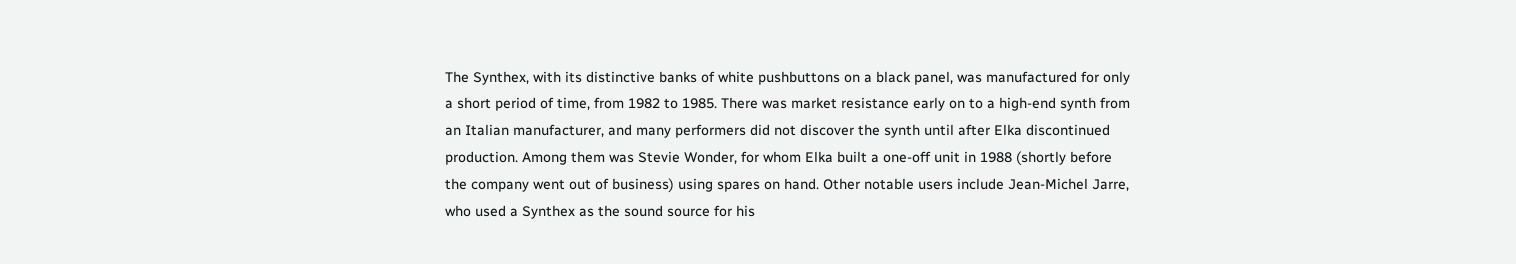The Synthex, with its distinctive banks of white pushbuttons on a black panel, was manufactured for only a short period of time, from 1982 to 1985. There was market resistance early on to a high-end synth from an Italian manufacturer, and many performers did not discover the synth until after Elka discontinued production. Among them was Stevie Wonder, for whom Elka built a one-off unit in 1988 (shortly before the company went out of business) using spares on hand. Other notable users include Jean-Michel Jarre, who used a Synthex as the sound source for his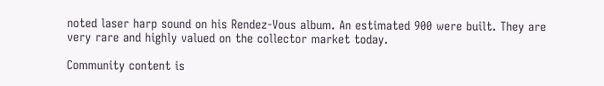noted laser harp sound on his Rendez-Vous album. An estimated 900 were built. They are very rare and highly valued on the collector market today.

Community content is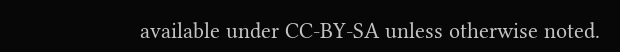available under CC-BY-SA unless otherwise noted.